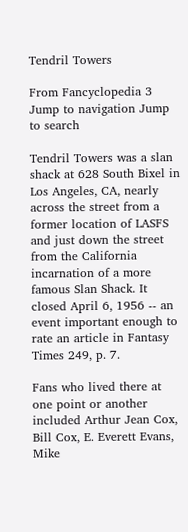Tendril Towers

From Fancyclopedia 3
Jump to navigation Jump to search

Tendril Towers was a slan shack at 628 South Bixel in Los Angeles, CA, nearly across the street from a former location of LASFS and just down the street from the California incarnation of a more famous Slan Shack. It closed April 6, 1956 -- an event important enough to rate an article in Fantasy Times 249, p. 7.

Fans who lived there at one point or another included Arthur Jean Cox, Bill Cox, E. Everett Evans, Mike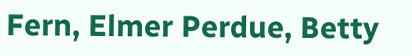Fern, Elmer Perdue, Betty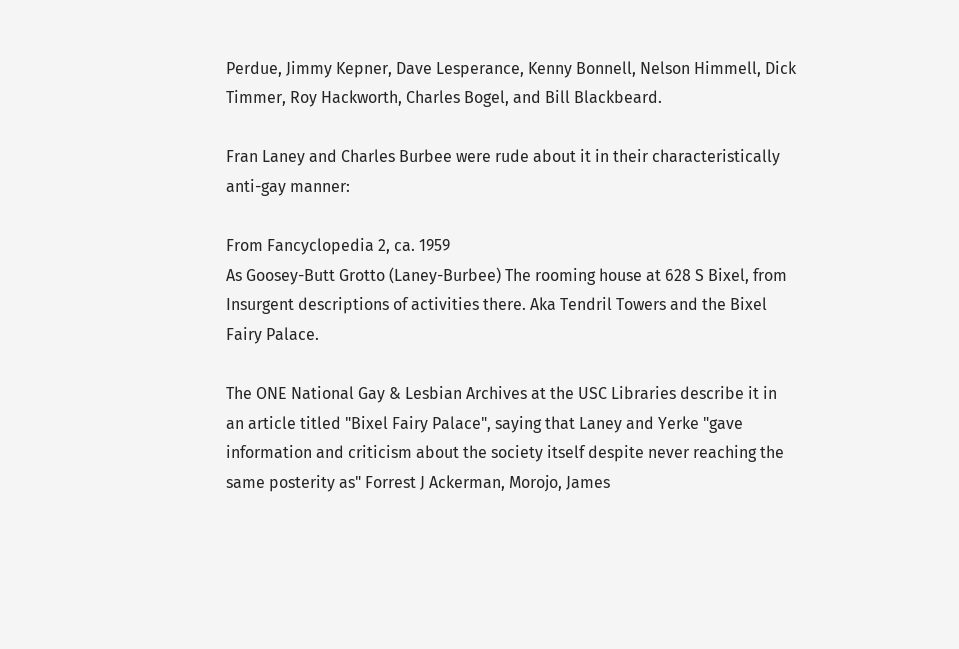Perdue, Jimmy Kepner, Dave Lesperance, Kenny Bonnell, Nelson Himmell, Dick Timmer, Roy Hackworth, Charles Bogel, and Bill Blackbeard.

Fran Laney and Charles Burbee were rude about it in their characteristically anti-gay manner:

From Fancyclopedia 2, ca. 1959
As Goosey-Butt Grotto (Laney-Burbee) The rooming house at 628 S Bixel, from Insurgent descriptions of activities there. Aka Tendril Towers and the Bixel Fairy Palace.

The ONE National Gay & Lesbian Archives at the USC Libraries describe it in an article titled "Bixel Fairy Palace", saying that Laney and Yerke "gave information and criticism about the society itself despite never reaching the same posterity as" Forrest J Ackerman, Morojo, James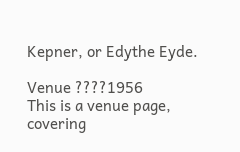Kepner, or Edythe Eyde.

Venue ????1956
This is a venue page, covering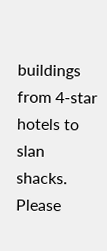buildings from 4-star hotels to slan shacks. Please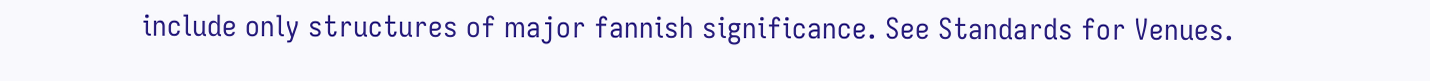include only structures of major fannish significance. See Standards for Venues.